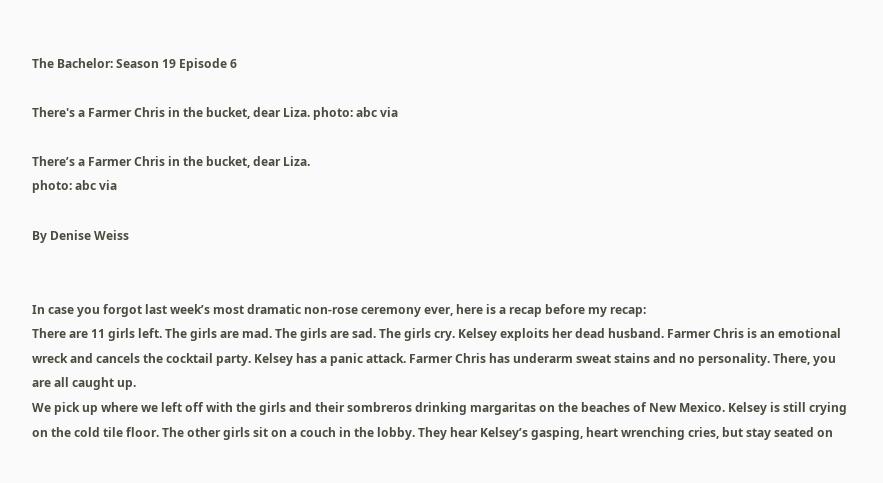The Bachelor: Season 19 Episode 6

There's a Farmer Chris in the bucket, dear Liza. photo: abc via

There’s a Farmer Chris in the bucket, dear Liza.
photo: abc via

By Denise Weiss


In case you forgot last week’s most dramatic non-rose ceremony ever, here is a recap before my recap:
There are 11 girls left. The girls are mad. The girls are sad. The girls cry. Kelsey exploits her dead husband. Farmer Chris is an emotional wreck and cancels the cocktail party. Kelsey has a panic attack. Farmer Chris has underarm sweat stains and no personality. There, you are all caught up.
We pick up where we left off with the girls and their sombreros drinking margaritas on the beaches of New Mexico. Kelsey is still crying on the cold tile floor. The other girls sit on a couch in the lobby. They hear Kelsey’s gasping, heart wrenching cries, but stay seated on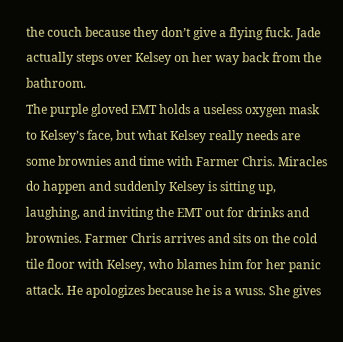the couch because they don’t give a flying fuck. Jade actually steps over Kelsey on her way back from the bathroom.
The purple gloved EMT holds a useless oxygen mask to Kelsey’s face, but what Kelsey really needs are some brownies and time with Farmer Chris. Miracles do happen and suddenly Kelsey is sitting up, laughing, and inviting the EMT out for drinks and brownies. Farmer Chris arrives and sits on the cold tile floor with Kelsey, who blames him for her panic attack. He apologizes because he is a wuss. She gives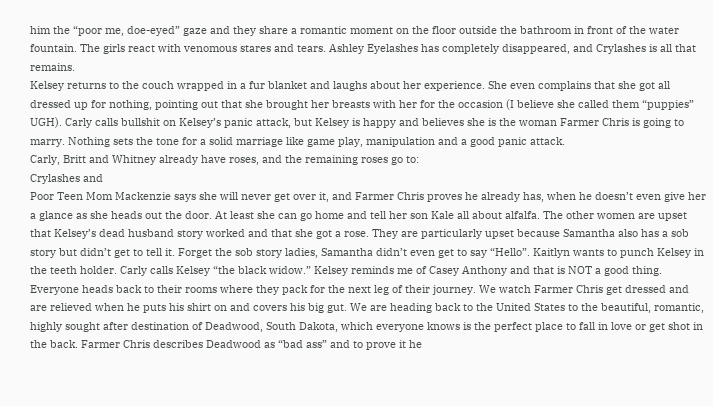him the “poor me, doe-eyed” gaze and they share a romantic moment on the floor outside the bathroom in front of the water fountain. The girls react with venomous stares and tears. Ashley Eyelashes has completely disappeared, and Crylashes is all that remains.
Kelsey returns to the couch wrapped in a fur blanket and laughs about her experience. She even complains that she got all dressed up for nothing, pointing out that she brought her breasts with her for the occasion (I believe she called them “puppies” UGH). Carly calls bullshit on Kelsey’s panic attack, but Kelsey is happy and believes she is the woman Farmer Chris is going to marry. Nothing sets the tone for a solid marriage like game play, manipulation and a good panic attack.
Carly, Britt and Whitney already have roses, and the remaining roses go to:
Crylashes and
Poor Teen Mom Mackenzie says she will never get over it, and Farmer Chris proves he already has, when he doesn’t even give her a glance as she heads out the door. At least she can go home and tell her son Kale all about alfalfa. The other women are upset that Kelsey’s dead husband story worked and that she got a rose. They are particularly upset because Samantha also has a sob story but didn’t get to tell it. Forget the sob story ladies, Samantha didn’t even get to say “Hello”. Kaitlyn wants to punch Kelsey in the teeth holder. Carly calls Kelsey “the black widow.” Kelsey reminds me of Casey Anthony and that is NOT a good thing.
Everyone heads back to their rooms where they pack for the next leg of their journey. We watch Farmer Chris get dressed and are relieved when he puts his shirt on and covers his big gut. We are heading back to the United States to the beautiful, romantic, highly sought after destination of Deadwood, South Dakota, which everyone knows is the perfect place to fall in love or get shot in the back. Farmer Chris describes Deadwood as “bad ass” and to prove it he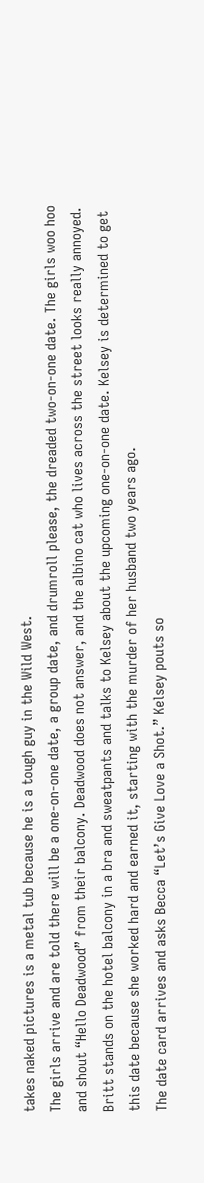takes naked pictures is a metal tub because he is a tough guy in the Wild West.
The girls arrive and are told there will be a one-on-one date, a group date, and drumroll please, the dreaded two-on-one date. The girls woo hoo and shout “Hello Deadwood” from their balcony. Deadwood does not answer, and the albino cat who lives across the street looks really annoyed.
Britt stands on the hotel balcony in a bra and sweatpants and talks to Kelsey about the upcoming one-on-one date. Kelsey is determined to get this date because she worked hard and earned it, starting with the murder of her husband two years ago.
The date card arrives and asks Becca “Let’s Give Love a Shot.” Kelsey pouts so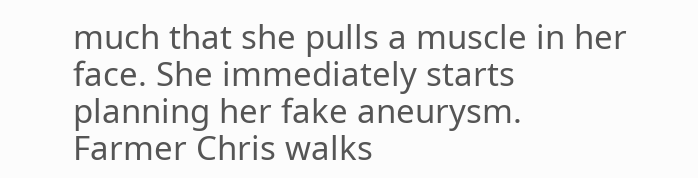much that she pulls a muscle in her face. She immediately starts planning her fake aneurysm.
Farmer Chris walks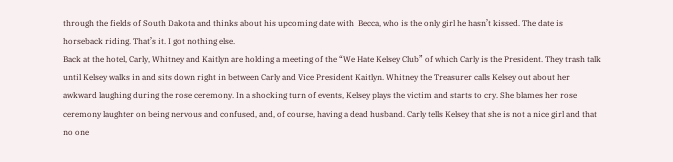through the fields of South Dakota and thinks about his upcoming date with  Becca, who is the only girl he hasn’t kissed. The date is horseback riding. That’s it. I got nothing else.
Back at the hotel, Carly, Whitney and Kaitlyn are holding a meeting of the “We Hate Kelsey Club” of which Carly is the President. They trash talk until Kelsey walks in and sits down right in between Carly and Vice President Kaitlyn. Whitney the Treasurer calls Kelsey out about her awkward laughing during the rose ceremony. In a shocking turn of events, Kelsey plays the victim and starts to cry. She blames her rose ceremony laughter on being nervous and confused, and, of course, having a dead husband. Carly tells Kelsey that she is not a nice girl and that no one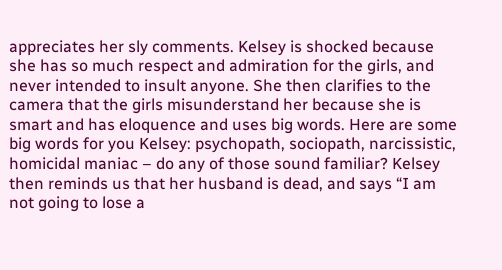appreciates her sly comments. Kelsey is shocked because she has so much respect and admiration for the girls, and never intended to insult anyone. She then clarifies to the camera that the girls misunderstand her because she is smart and has eloquence and uses big words. Here are some big words for you Kelsey: psychopath, sociopath, narcissistic, homicidal maniac – do any of those sound familiar? Kelsey then reminds us that her husband is dead, and says “I am not going to lose a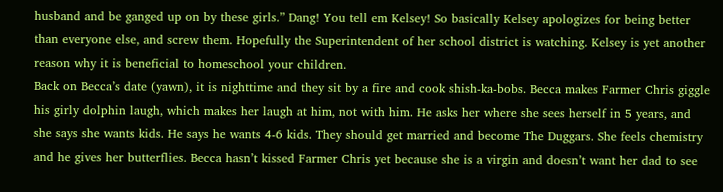husband and be ganged up on by these girls.” Dang! You tell em Kelsey! So basically Kelsey apologizes for being better than everyone else, and screw them. Hopefully the Superintendent of her school district is watching. Kelsey is yet another reason why it is beneficial to homeschool your children.
Back on Becca’s date (yawn), it is nighttime and they sit by a fire and cook shish-ka-bobs. Becca makes Farmer Chris giggle his girly dolphin laugh, which makes her laugh at him, not with him. He asks her where she sees herself in 5 years, and she says she wants kids. He says he wants 4-6 kids. They should get married and become The Duggars. She feels chemistry and he gives her butterflies. Becca hasn’t kissed Farmer Chris yet because she is a virgin and doesn’t want her dad to see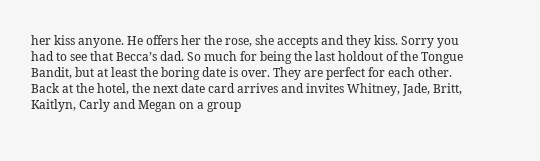her kiss anyone. He offers her the rose, she accepts and they kiss. Sorry you had to see that Becca’s dad. So much for being the last holdout of the Tongue Bandit, but at least the boring date is over. They are perfect for each other.
Back at the hotel, the next date card arrives and invites Whitney, Jade, Britt, Kaitlyn, Carly and Megan on a group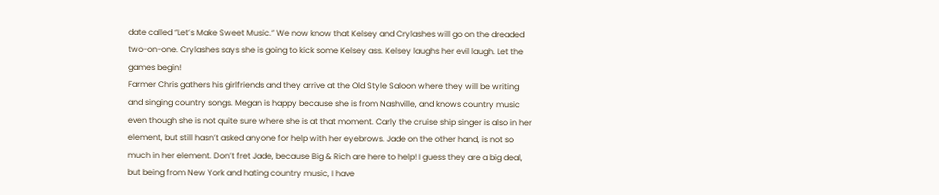date called “Let’s Make Sweet Music.” We now know that Kelsey and Crylashes will go on the dreaded two-on-one. Crylashes says she is going to kick some Kelsey ass. Kelsey laughs her evil laugh. Let the games begin!
Farmer Chris gathers his girlfriends and they arrive at the Old Style Saloon where they will be writing and singing country songs. Megan is happy because she is from Nashville, and knows country music even though she is not quite sure where she is at that moment. Carly the cruise ship singer is also in her element, but still hasn’t asked anyone for help with her eyebrows. Jade on the other hand, is not so much in her element. Don’t fret Jade, because Big & Rich are here to help! I guess they are a big deal, but being from New York and hating country music, I have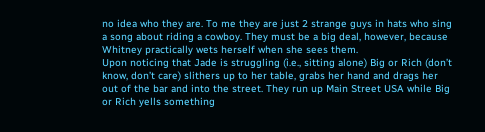no idea who they are. To me they are just 2 strange guys in hats who sing a song about riding a cowboy. They must be a big deal, however, because Whitney practically wets herself when she sees them.
Upon noticing that Jade is struggling (i.e., sitting alone) Big or Rich (don’t know, don’t care) slithers up to her table, grabs her hand and drags her out of the bar and into the street. They run up Main Street USA while Big or Rich yells something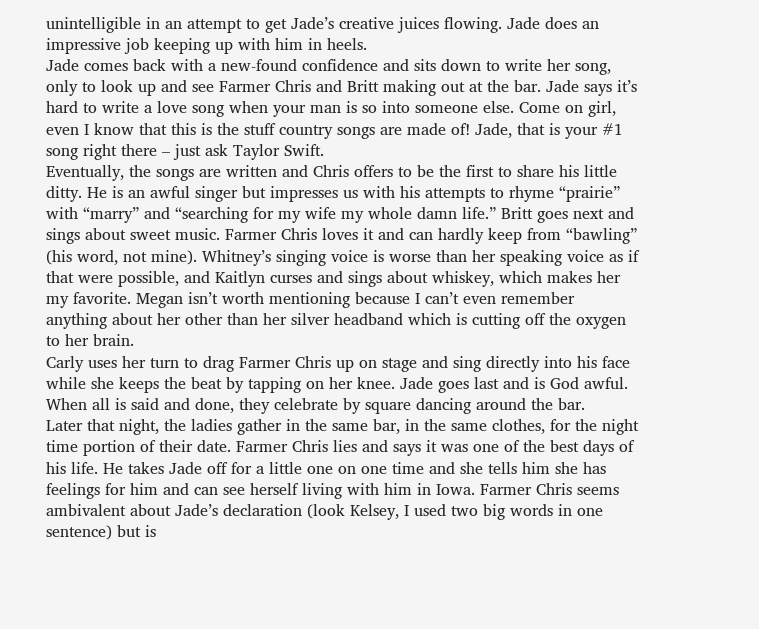unintelligible in an attempt to get Jade’s creative juices flowing. Jade does an impressive job keeping up with him in heels.
Jade comes back with a new-found confidence and sits down to write her song, only to look up and see Farmer Chris and Britt making out at the bar. Jade says it’s hard to write a love song when your man is so into someone else. Come on girl, even I know that this is the stuff country songs are made of! Jade, that is your #1 song right there – just ask Taylor Swift.
Eventually, the songs are written and Chris offers to be the first to share his little ditty. He is an awful singer but impresses us with his attempts to rhyme “prairie” with “marry” and “searching for my wife my whole damn life.” Britt goes next and sings about sweet music. Farmer Chris loves it and can hardly keep from “bawling” (his word, not mine). Whitney’s singing voice is worse than her speaking voice as if that were possible, and Kaitlyn curses and sings about whiskey, which makes her my favorite. Megan isn’t worth mentioning because I can’t even remember anything about her other than her silver headband which is cutting off the oxygen to her brain.
Carly uses her turn to drag Farmer Chris up on stage and sing directly into his face while she keeps the beat by tapping on her knee. Jade goes last and is God awful. When all is said and done, they celebrate by square dancing around the bar.
Later that night, the ladies gather in the same bar, in the same clothes, for the night time portion of their date. Farmer Chris lies and says it was one of the best days of his life. He takes Jade off for a little one on one time and she tells him she has feelings for him and can see herself living with him in Iowa. Farmer Chris seems ambivalent about Jade’s declaration (look Kelsey, I used two big words in one sentence) but is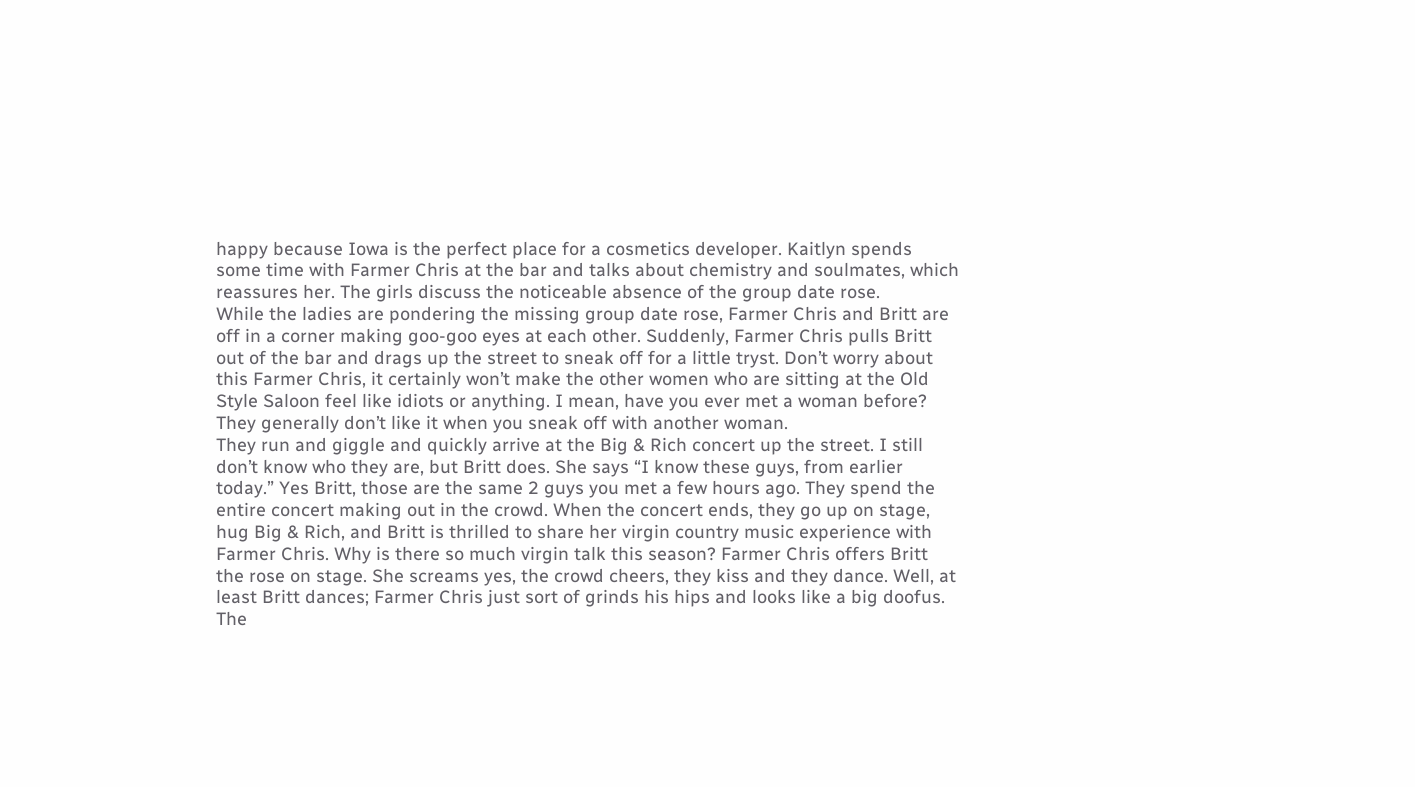happy because Iowa is the perfect place for a cosmetics developer. Kaitlyn spends some time with Farmer Chris at the bar and talks about chemistry and soulmates, which reassures her. The girls discuss the noticeable absence of the group date rose.
While the ladies are pondering the missing group date rose, Farmer Chris and Britt are off in a corner making goo-goo eyes at each other. Suddenly, Farmer Chris pulls Britt out of the bar and drags up the street to sneak off for a little tryst. Don’t worry about this Farmer Chris, it certainly won’t make the other women who are sitting at the Old Style Saloon feel like idiots or anything. I mean, have you ever met a woman before? They generally don’t like it when you sneak off with another woman.
They run and giggle and quickly arrive at the Big & Rich concert up the street. I still don’t know who they are, but Britt does. She says “I know these guys, from earlier today.” Yes Britt, those are the same 2 guys you met a few hours ago. They spend the entire concert making out in the crowd. When the concert ends, they go up on stage, hug Big & Rich, and Britt is thrilled to share her virgin country music experience with Farmer Chris. Why is there so much virgin talk this season? Farmer Chris offers Britt the rose on stage. She screams yes, the crowd cheers, they kiss and they dance. Well, at least Britt dances; Farmer Chris just sort of grinds his hips and looks like a big doofus.
The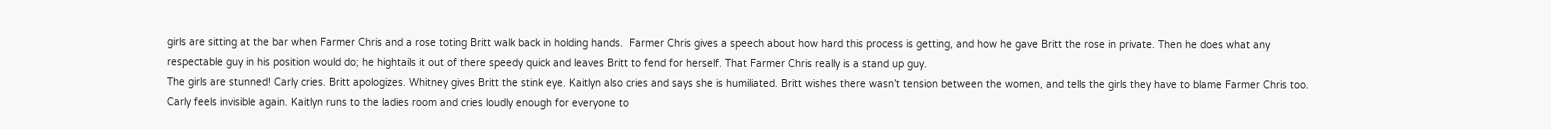girls are sitting at the bar when Farmer Chris and a rose toting Britt walk back in holding hands.  Farmer Chris gives a speech about how hard this process is getting, and how he gave Britt the rose in private. Then he does what any respectable guy in his position would do; he hightails it out of there speedy quick and leaves Britt to fend for herself. That Farmer Chris really is a stand up guy.
The girls are stunned! Carly cries. Britt apologizes. Whitney gives Britt the stink eye. Kaitlyn also cries and says she is humiliated. Britt wishes there wasn’t tension between the women, and tells the girls they have to blame Farmer Chris too. Carly feels invisible again. Kaitlyn runs to the ladies room and cries loudly enough for everyone to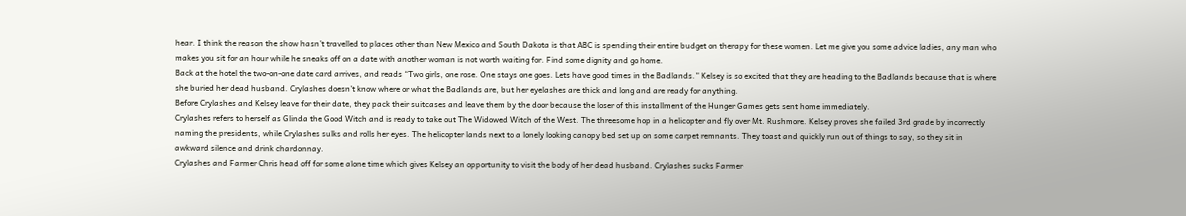hear. I think the reason the show hasn’t travelled to places other than New Mexico and South Dakota is that ABC is spending their entire budget on therapy for these women. Let me give you some advice ladies, any man who makes you sit for an hour while he sneaks off on a date with another woman is not worth waiting for. Find some dignity and go home.
Back at the hotel the two-on-one date card arrives, and reads “Two girls, one rose. One stays one goes. Lets have good times in the Badlands.” Kelsey is so excited that they are heading to the Badlands because that is where she buried her dead husband. Crylashes doesn’t know where or what the Badlands are, but her eyelashes are thick and long and are ready for anything.
Before Crylashes and Kelsey leave for their date, they pack their suitcases and leave them by the door because the loser of this installment of the Hunger Games gets sent home immediately.
Crylashes refers to herself as Glinda the Good Witch and is ready to take out The Widowed Witch of the West. The threesome hop in a helicopter and fly over Mt. Rushmore. Kelsey proves she failed 3rd grade by incorrectly naming the presidents, while Crylashes sulks and rolls her eyes. The helicopter lands next to a lonely looking canopy bed set up on some carpet remnants. They toast and quickly run out of things to say, so they sit in awkward silence and drink chardonnay.
Crylashes and Farmer Chris head off for some alone time which gives Kelsey an opportunity to visit the body of her dead husband. Crylashes sucks Farmer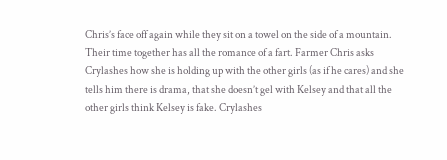Chris’s face off again while they sit on a towel on the side of a mountain. Their time together has all the romance of a fart. Farmer Chris asks Crylashes how she is holding up with the other girls (as if he cares) and she tells him there is drama, that she doesn’t gel with Kelsey and that all the other girls think Kelsey is fake. Crylashes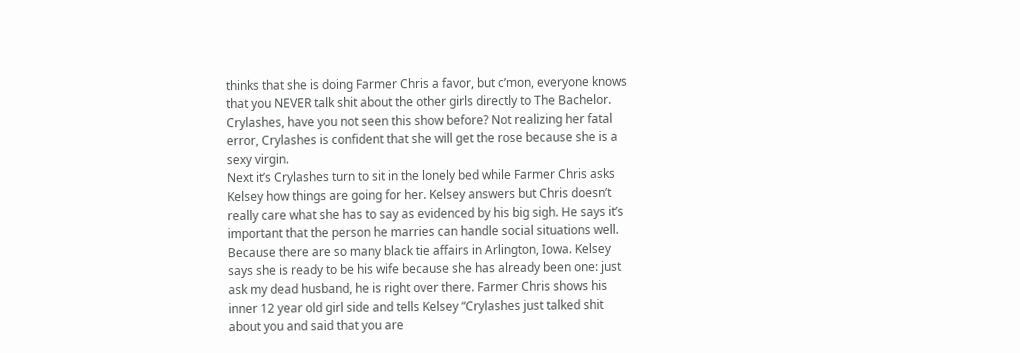thinks that she is doing Farmer Chris a favor, but c’mon, everyone knows that you NEVER talk shit about the other girls directly to The Bachelor. Crylashes, have you not seen this show before? Not realizing her fatal error, Crylashes is confident that she will get the rose because she is a sexy virgin.
Next it’s Crylashes turn to sit in the lonely bed while Farmer Chris asks Kelsey how things are going for her. Kelsey answers but Chris doesn’t really care what she has to say as evidenced by his big sigh. He says it’s important that the person he marries can handle social situations well. Because there are so many black tie affairs in Arlington, Iowa. Kelsey says she is ready to be his wife because she has already been one: just ask my dead husband, he is right over there. Farmer Chris shows his inner 12 year old girl side and tells Kelsey “Crylashes just talked shit about you and said that you are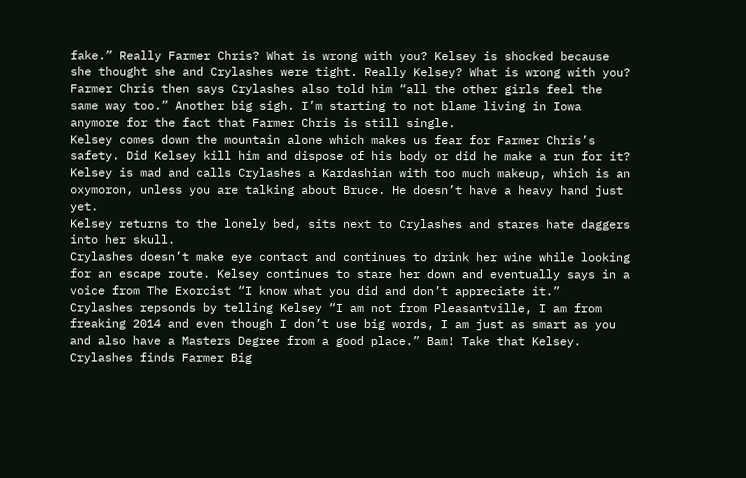fake.” Really Farmer Chris? What is wrong with you? Kelsey is shocked because she thought she and Crylashes were tight. Really Kelsey? What is wrong with you? Farmer Chris then says Crylashes also told him “all the other girls feel the same way too.” Another big sigh. I’m starting to not blame living in Iowa anymore for the fact that Farmer Chris is still single.
Kelsey comes down the mountain alone which makes us fear for Farmer Chris’s safety. Did Kelsey kill him and dispose of his body or did he make a run for it? Kelsey is mad and calls Crylashes a Kardashian with too much makeup, which is an oxymoron, unless you are talking about Bruce. He doesn’t have a heavy hand just yet.
Kelsey returns to the lonely bed, sits next to Crylashes and stares hate daggers into her skull.
Crylashes doesn’t make eye contact and continues to drink her wine while looking for an escape route. Kelsey continues to stare her down and eventually says in a voice from The Exorcist “I know what you did and don’t appreciate it.”  Crylashes repsonds by telling Kelsey “I am not from Pleasantville, I am from freaking 2014 and even though I don’t use big words, I am just as smart as you and also have a Masters Degree from a good place.” Bam! Take that Kelsey.
Crylashes finds Farmer Big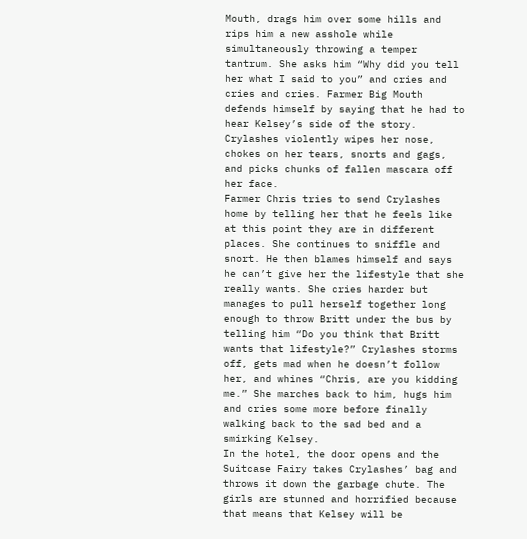Mouth, drags him over some hills and rips him a new asshole while simultaneously throwing a temper tantrum. She asks him “Why did you tell her what I said to you” and cries and cries and cries. Farmer Big Mouth defends himself by saying that he had to hear Kelsey’s side of the story. Crylashes violently wipes her nose, chokes on her tears, snorts and gags, and picks chunks of fallen mascara off her face.
Farmer Chris tries to send Crylashes home by telling her that he feels like at this point they are in different places. She continues to sniffle and snort. He then blames himself and says he can’t give her the lifestyle that she really wants. She cries harder but manages to pull herself together long enough to throw Britt under the bus by telling him “Do you think that Britt wants that lifestyle?” Crylashes storms off, gets mad when he doesn’t follow her, and whines “Chris, are you kidding me.” She marches back to him, hugs him and cries some more before finally walking back to the sad bed and a smirking Kelsey.
In the hotel, the door opens and the Suitcase Fairy takes Crylashes’ bag and throws it down the garbage chute. The girls are stunned and horrified because that means that Kelsey will be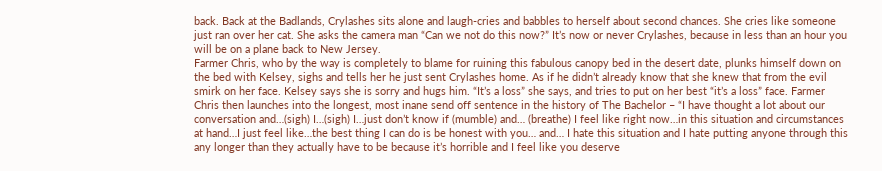back. Back at the Badlands, Crylashes sits alone and laugh-cries and babbles to herself about second chances. She cries like someone just ran over her cat. She asks the camera man “Can we not do this now?” It’s now or never Crylashes, because in less than an hour you will be on a plane back to New Jersey.
Farmer Chris, who by the way is completely to blame for ruining this fabulous canopy bed in the desert date, plunks himself down on the bed with Kelsey, sighs and tells her he just sent Crylashes home. As if he didn’t already know that she knew that from the evil smirk on her face. Kelsey says she is sorry and hugs him. “It’s a loss” she says, and tries to put on her best “it’s a loss” face. Farmer Chris then launches into the longest, most inane send off sentence in the history of The Bachelor – “I have thought a lot about our conversation and…(sigh) I…(sigh) I…just don’t know if (mumble) and… (breathe) I feel like right now…in this situation and circumstances at hand…I just feel like…the best thing I can do is be honest with you… and… I hate this situation and I hate putting anyone through this any longer than they actually have to be because it’s horrible and I feel like you deserve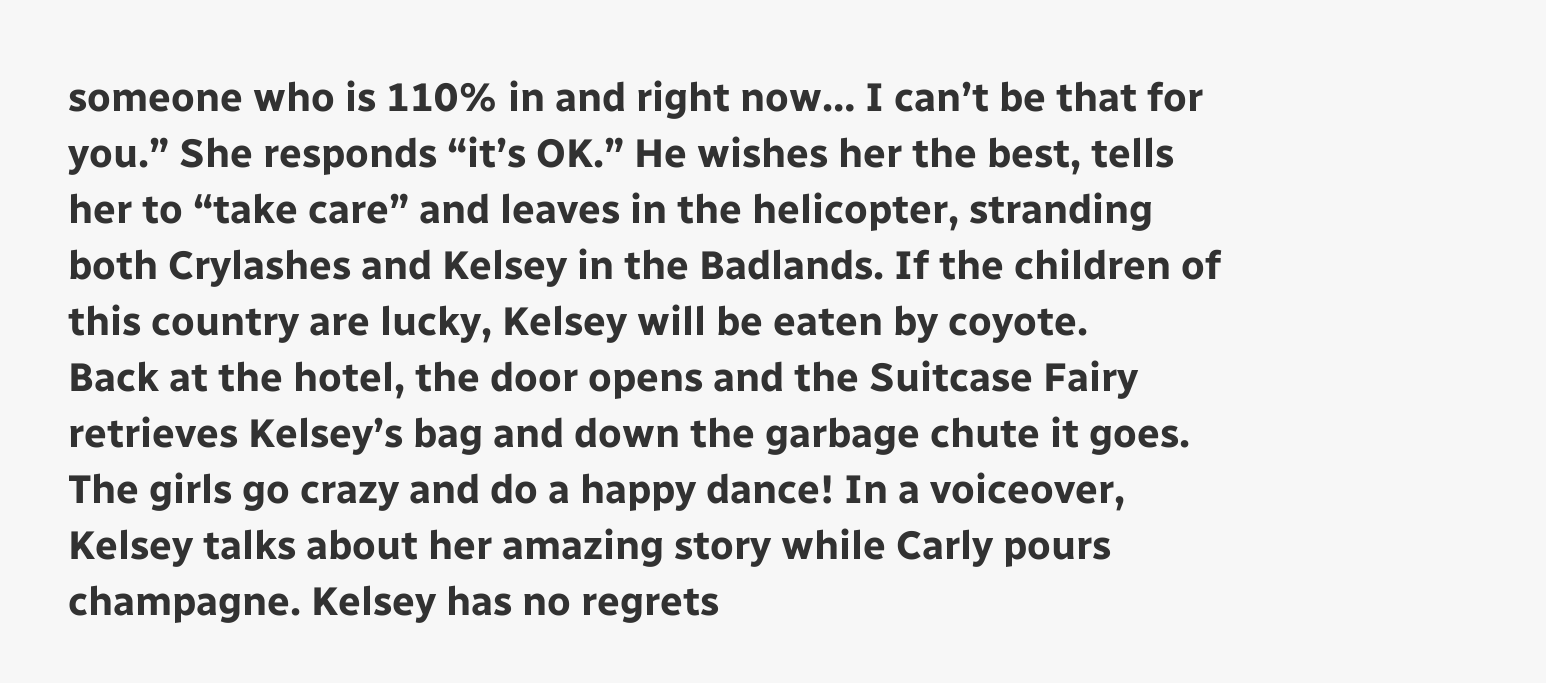someone who is 110% in and right now… I can’t be that for you.” She responds “it’s OK.” He wishes her the best, tells her to “take care” and leaves in the helicopter, stranding both Crylashes and Kelsey in the Badlands. If the children of this country are lucky, Kelsey will be eaten by coyote.
Back at the hotel, the door opens and the Suitcase Fairy retrieves Kelsey’s bag and down the garbage chute it goes. The girls go crazy and do a happy dance! In a voiceover, Kelsey talks about her amazing story while Carly pours champagne. Kelsey has no regrets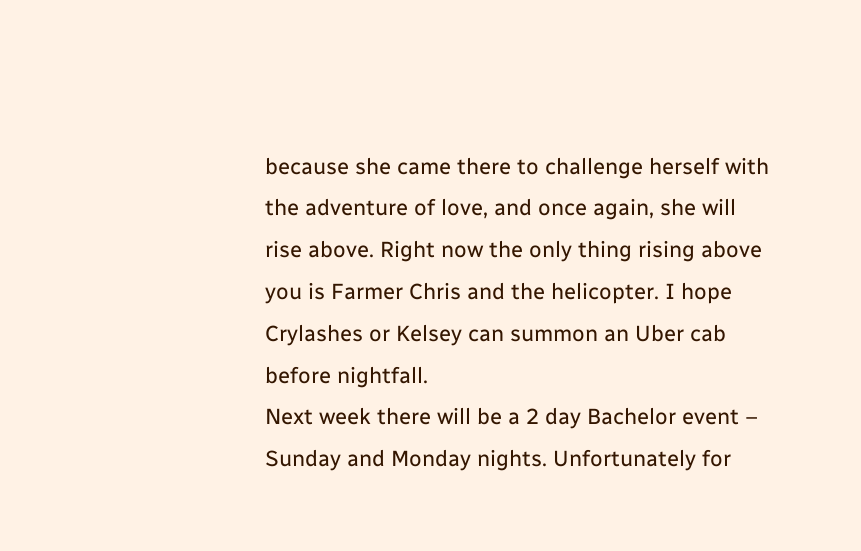because she came there to challenge herself with the adventure of love, and once again, she will rise above. Right now the only thing rising above you is Farmer Chris and the helicopter. I hope Crylashes or Kelsey can summon an Uber cab before nightfall.
Next week there will be a 2 day Bachelor event – Sunday and Monday nights. Unfortunately for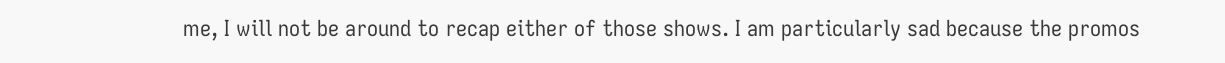me, I will not be around to recap either of those shows. I am particularly sad because the promos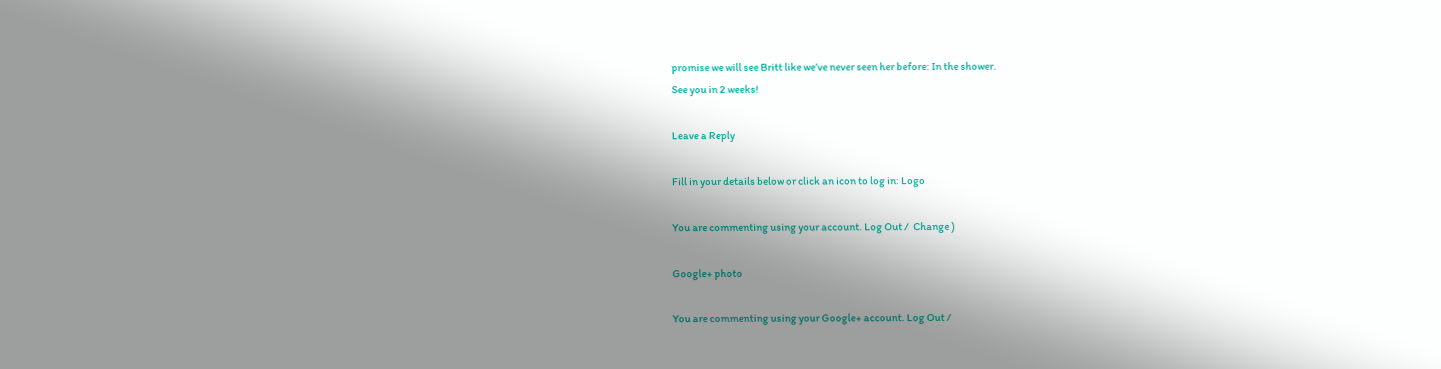promise we will see Britt like we’ve never seen her before: In the shower.
See you in 2 weeks!

Leave a Reply

Fill in your details below or click an icon to log in: Logo

You are commenting using your account. Log Out /  Change )

Google+ photo

You are commenting using your Google+ account. Log Out /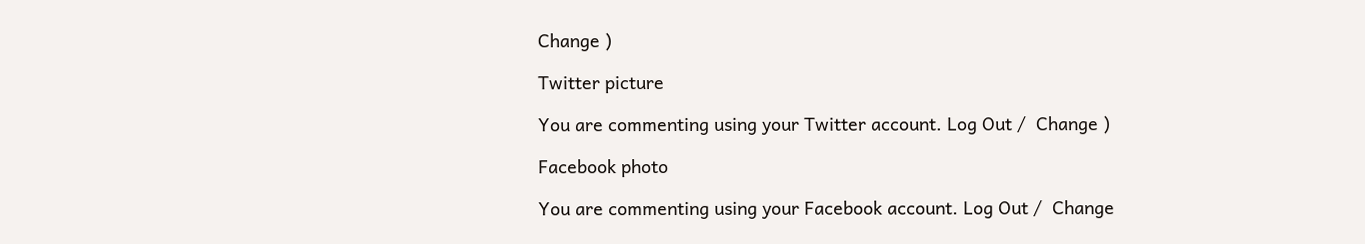Change )

Twitter picture

You are commenting using your Twitter account. Log Out /  Change )

Facebook photo

You are commenting using your Facebook account. Log Out /  Change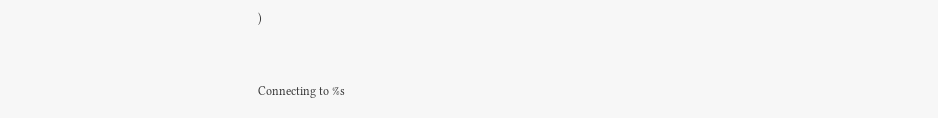)


Connecting to %s